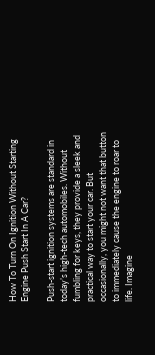How To Turn On Ignition Without Starting Engine Push Start In A Car?

Push-start ignition systems are standard in today’s high-tech automobiles. Without fumbling for keys, they provide a sleek and practical way to start your car. But occasionally, you might not want that button to immediately cause the engine to roar to life. Imagine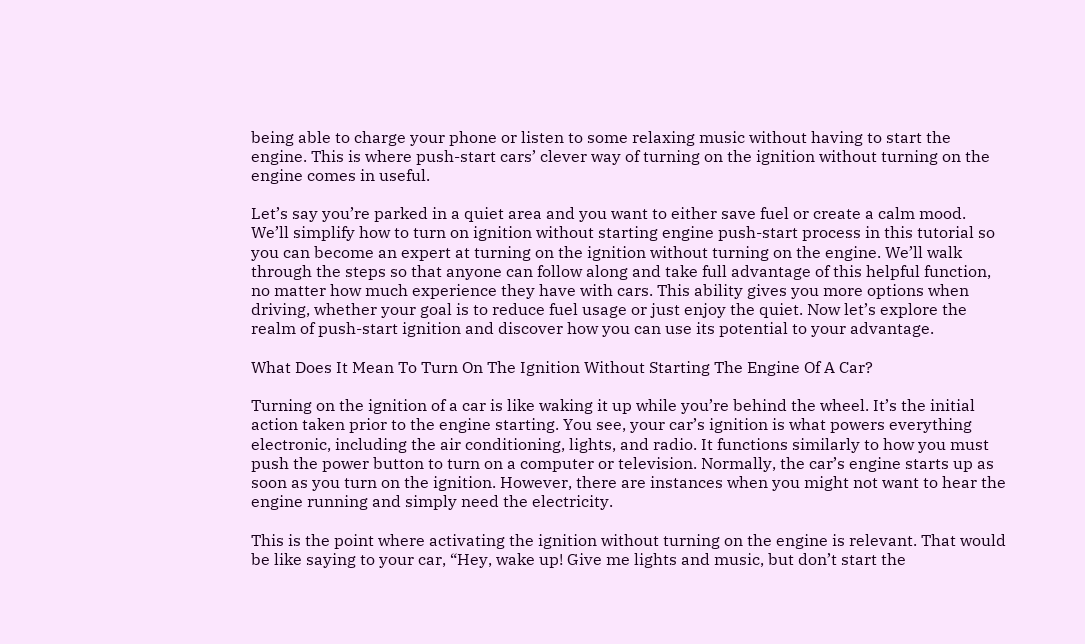being able to charge your phone or listen to some relaxing music without having to start the engine. This is where push-start cars’ clever way of turning on the ignition without turning on the engine comes in useful.

Let’s say you’re parked in a quiet area and you want to either save fuel or create a calm mood. We’ll simplify how to turn on ignition without starting engine push-start process in this tutorial so you can become an expert at turning on the ignition without turning on the engine. We’ll walk through the steps so that anyone can follow along and take full advantage of this helpful function, no matter how much experience they have with cars. This ability gives you more options when driving, whether your goal is to reduce fuel usage or just enjoy the quiet. Now let’s explore the realm of push-start ignition and discover how you can use its potential to your advantage.

What Does It Mean To Turn On The Ignition Without Starting The Engine Of A Car?

Turning on the ignition of a car is like waking it up while you’re behind the wheel. It’s the initial action taken prior to the engine starting. You see, your car’s ignition is what powers everything electronic, including the air conditioning, lights, and radio. It functions similarly to how you must push the power button to turn on a computer or television. Normally, the car’s engine starts up as soon as you turn on the ignition. However, there are instances when you might not want to hear the engine running and simply need the electricity.

This is the point where activating the ignition without turning on the engine is relevant. That would be like saying to your car, “Hey, wake up! Give me lights and music, but don’t start the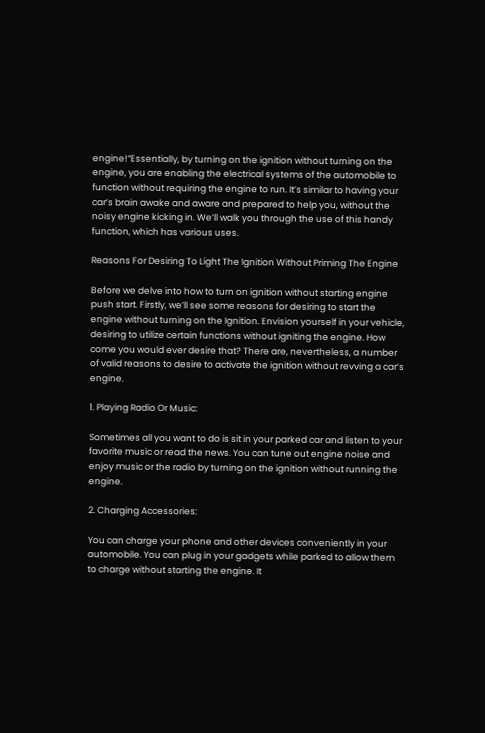engine!”Essentially, by turning on the ignition without turning on the engine, you are enabling the electrical systems of the automobile to function without requiring the engine to run. It’s similar to having your car’s brain awake and aware and prepared to help you, without the noisy engine kicking in. We’ll walk you through the use of this handy function, which has various uses.

Reasons For Desiring To Light The Ignition Without Priming The Engine

Before we delve into how to turn on ignition without starting engine push start. Firstly, we’ll see some reasons for desiring to start the engine without turning on the Ignition. Envision yourself in your vehicle, desiring to utilize certain functions without igniting the engine. How come you would ever desire that? There are, nevertheless, a number of valid reasons to desire to activate the ignition without revving a car’s engine.

1. Playing Radio Or Music:

Sometimes all you want to do is sit in your parked car and listen to your favorite music or read the news. You can tune out engine noise and enjoy music or the radio by turning on the ignition without running the engine.

2. Charging Accessories:

You can charge your phone and other devices conveniently in your automobile. You can plug in your gadgets while parked to allow them to charge without starting the engine. It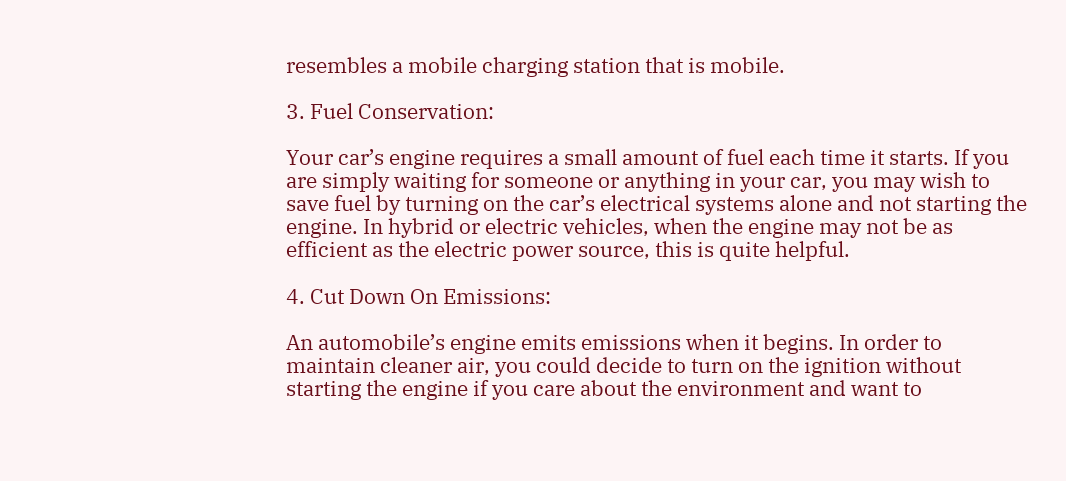resembles a mobile charging station that is mobile.

3. Fuel Conservation:

Your car’s engine requires a small amount of fuel each time it starts. If you are simply waiting for someone or anything in your car, you may wish to save fuel by turning on the car’s electrical systems alone and not starting the engine. In hybrid or electric vehicles, when the engine may not be as efficient as the electric power source, this is quite helpful.

4. Cut Down On Emissions:

An automobile’s engine emits emissions when it begins. In order to maintain cleaner air, you could decide to turn on the ignition without starting the engine if you care about the environment and want to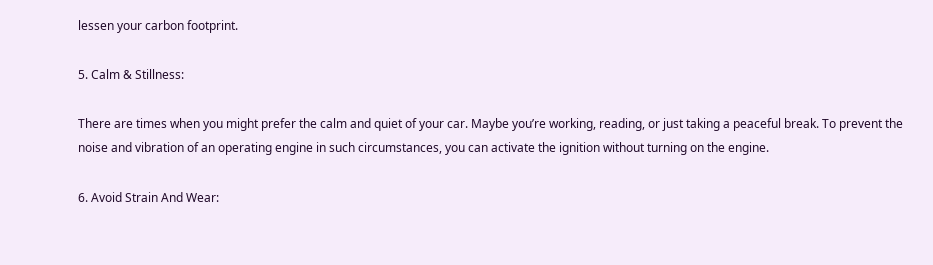lessen your carbon footprint.

5. Calm & Stillness:

There are times when you might prefer the calm and quiet of your car. Maybe you’re working, reading, or just taking a peaceful break. To prevent the noise and vibration of an operating engine in such circumstances, you can activate the ignition without turning on the engine.

6. Avoid Strain And Wear: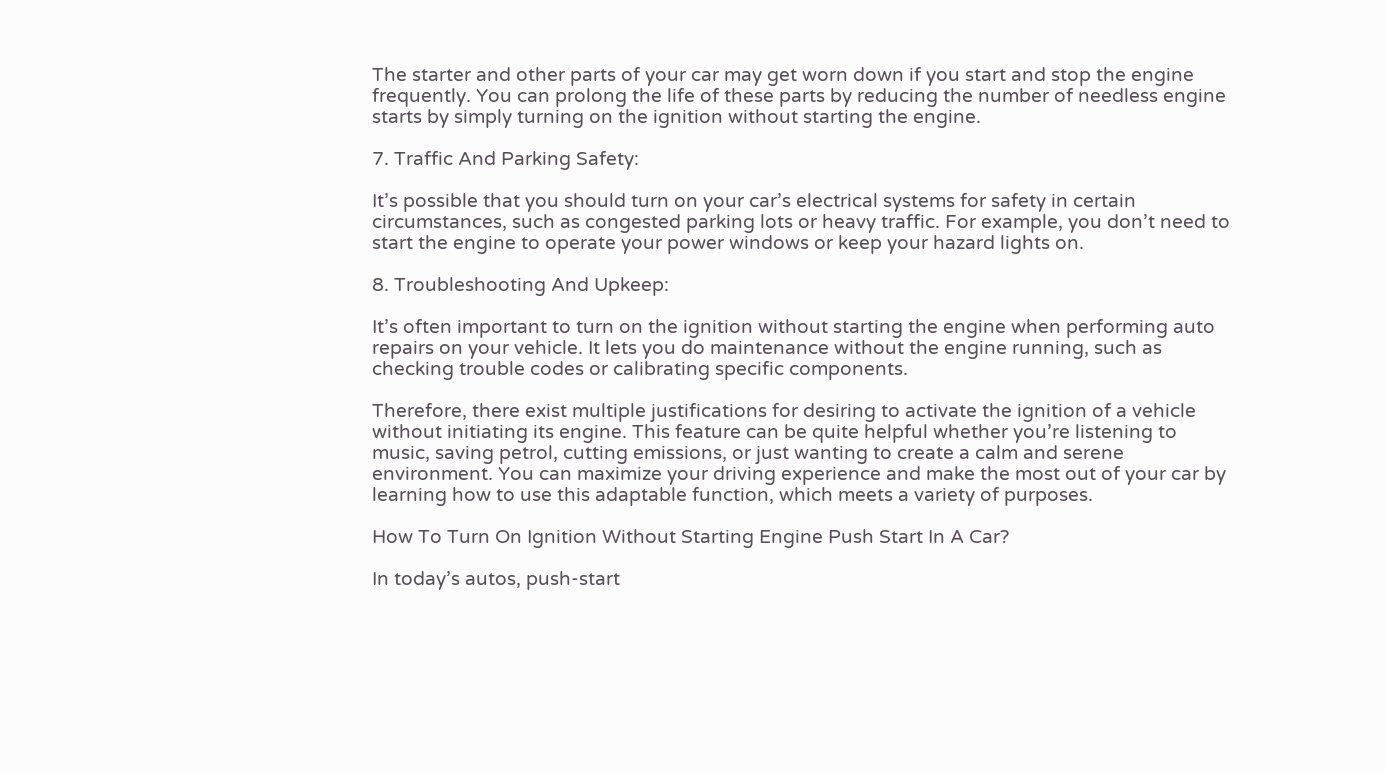The starter and other parts of your car may get worn down if you start and stop the engine frequently. You can prolong the life of these parts by reducing the number of needless engine starts by simply turning on the ignition without starting the engine.

7. Traffic And Parking Safety:

It’s possible that you should turn on your car’s electrical systems for safety in certain circumstances, such as congested parking lots or heavy traffic. For example, you don’t need to start the engine to operate your power windows or keep your hazard lights on.

8. Troubleshooting And Upkeep:

It’s often important to turn on the ignition without starting the engine when performing auto repairs on your vehicle. It lets you do maintenance without the engine running, such as checking trouble codes or calibrating specific components.

Therefore, there exist multiple justifications for desiring to activate the ignition of a vehicle without initiating its engine. This feature can be quite helpful whether you’re listening to music, saving petrol, cutting emissions, or just wanting to create a calm and serene environment. You can maximize your driving experience and make the most out of your car by learning how to use this adaptable function, which meets a variety of purposes.

How To Turn On Ignition Without Starting Engine Push Start In A Car?

In today’s autos, push-start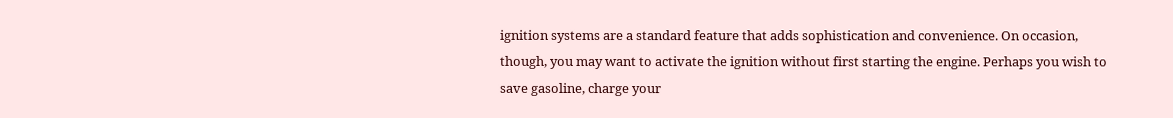ignition systems are a standard feature that adds sophistication and convenience. On occasion, though, you may want to activate the ignition without first starting the engine. Perhaps you wish to save gasoline, charge your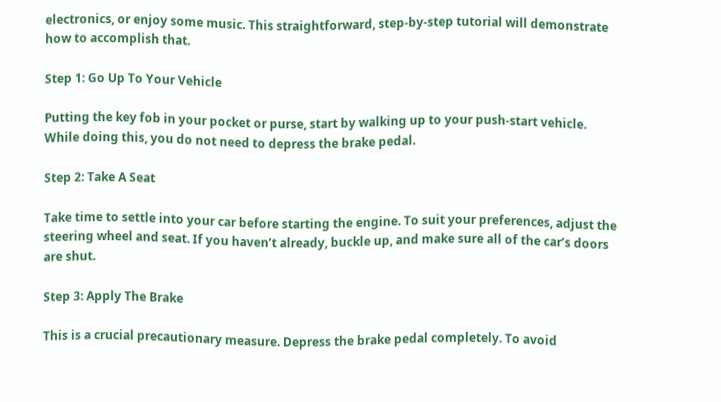electronics, or enjoy some music. This straightforward, step-by-step tutorial will demonstrate how to accomplish that.

Step 1: Go Up To Your Vehicle

Putting the key fob in your pocket or purse, start by walking up to your push-start vehicle. While doing this, you do not need to depress the brake pedal.

Step 2: Take A Seat

Take time to settle into your car before starting the engine. To suit your preferences, adjust the steering wheel and seat. If you haven’t already, buckle up, and make sure all of the car’s doors are shut.

Step 3: Apply The Brake

This is a crucial precautionary measure. Depress the brake pedal completely. To avoid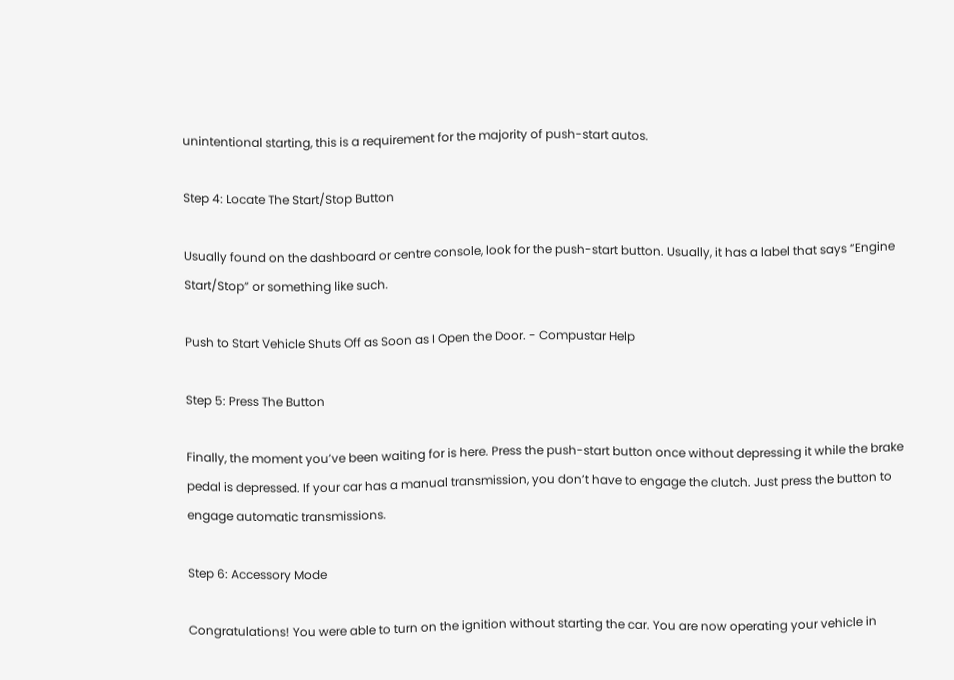unintentional starting, this is a requirement for the majority of push-start autos.

Step 4: Locate The Start/Stop Button

Usually found on the dashboard or centre console, look for the push-start button. Usually, it has a label that says “Engine Start/Stop” or something like such.

Push to Start Vehicle Shuts Off as Soon as I Open the Door. - Compustar Help

Step 5: Press The Button

Finally, the moment you’ve been waiting for is here. Press the push-start button once without depressing it while the brake pedal is depressed. If your car has a manual transmission, you don’t have to engage the clutch. Just press the button to engage automatic transmissions.

Step 6: Accessory Mode

Congratulations! You were able to turn on the ignition without starting the car. You are now operating your vehicle in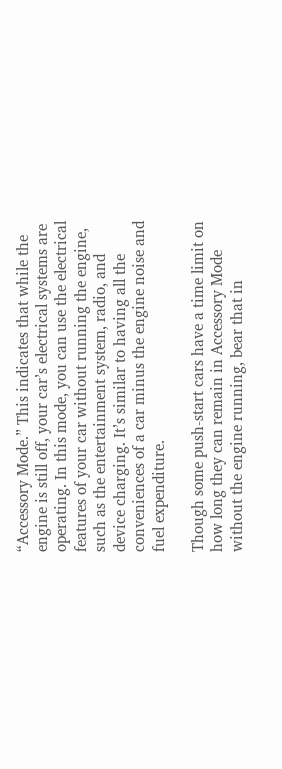“Accessory Mode.” This indicates that while the engine is still off, your car’s electrical systems are operating. In this mode, you can use the electrical features of your car without running the engine, such as the entertainment system, radio, and device charging. It’s similar to having all the conveniences of a car minus the engine noise and fuel expenditure.

Though some push-start cars have a time limit on how long they can remain in Accessory Mode without the engine running, bear that in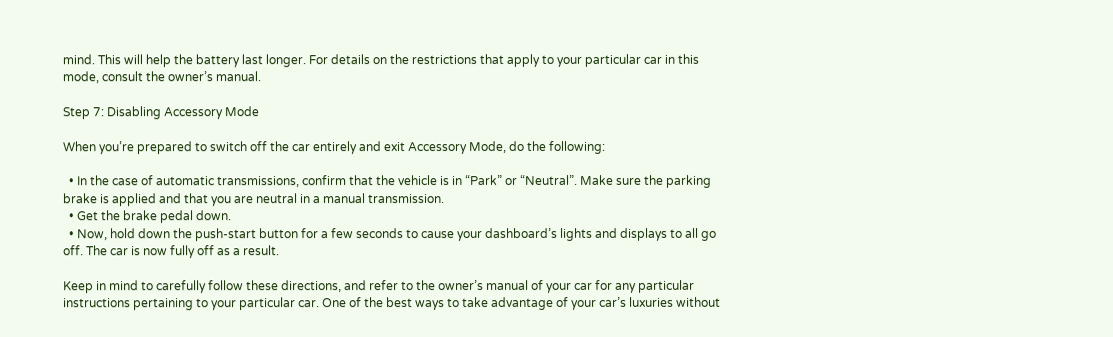mind. This will help the battery last longer. For details on the restrictions that apply to your particular car in this mode, consult the owner’s manual.

Step 7: Disabling Accessory Mode

When you’re prepared to switch off the car entirely and exit Accessory Mode, do the following:

  • In the case of automatic transmissions, confirm that the vehicle is in “Park” or “Neutral”. Make sure the parking brake is applied and that you are neutral in a manual transmission.
  • Get the brake pedal down.
  • Now, hold down the push-start button for a few seconds to cause your dashboard’s lights and displays to all go off. The car is now fully off as a result.

Keep in mind to carefully follow these directions, and refer to the owner’s manual of your car for any particular instructions pertaining to your particular car. One of the best ways to take advantage of your car’s luxuries without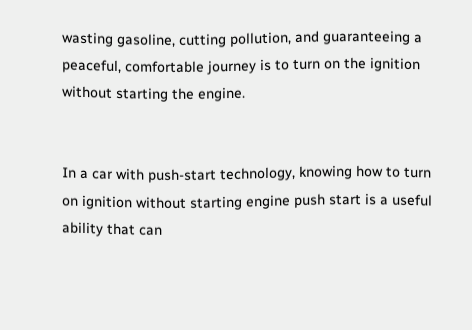wasting gasoline, cutting pollution, and guaranteeing a peaceful, comfortable journey is to turn on the ignition without starting the engine.


In a car with push-start technology, knowing how to turn on ignition without starting engine push start is a useful ability that can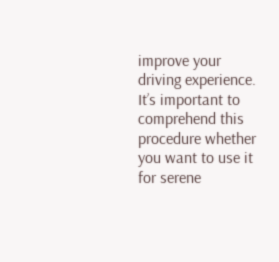improve your driving experience. It’s important to comprehend this procedure whether you want to use it for serene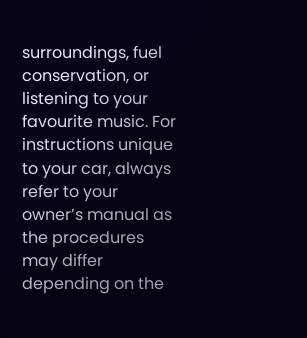surroundings, fuel conservation, or listening to your favourite music. For instructions unique to your car, always refer to your owner’s manual as the procedures may differ depending on the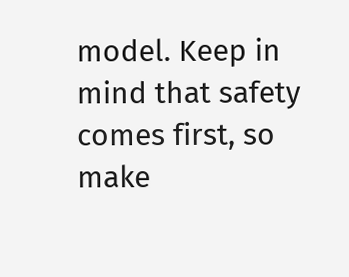model. Keep in mind that safety comes first, so make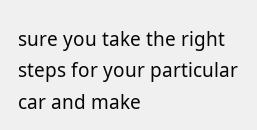sure you take the right steps for your particular car and make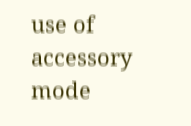use of accessory mode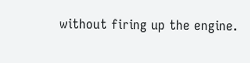without firing up the engine.